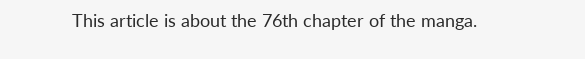This article is about the 76th chapter of the manga.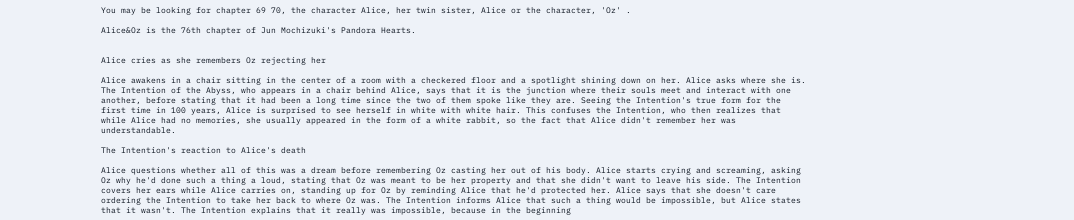You may be looking for chapter 69 70, the character Alice, her twin sister, Alice or the character, 'Oz' .

Alice&Oz is the 76th chapter of Jun Mochizuki's Pandora Hearts.


Alice cries as she remembers Oz rejecting her

Alice awakens in a chair sitting in the center of a room with a checkered floor and a spotlight shining down on her. Alice asks where she is. The Intention of the Abyss, who appears in a chair behind Alice, says that it is the junction where their souls meet and interact with one another, before stating that it had been a long time since the two of them spoke like they are. Seeing the Intention's true form for the first time in 100 years, Alice is surprised to see herself in white with white hair. This confuses the Intention, who then realizes that while Alice had no memories, she usually appeared in the form of a white rabbit, so the fact that Alice didn't remember her was understandable.

The Intention's reaction to Alice's death

Alice questions whether all of this was a dream before remembering Oz casting her out of his body. Alice starts crying and screaming, asking Oz why he'd done such a thing a loud, stating that Oz was meant to be her property and that she didn't want to leave his side. The Intention covers her ears while Alice carries on, standing up for Oz by reminding Alice that he'd protected her. Alice says that she doesn't care ordering the Intention to take her back to where Oz was. The Intention informs Alice that such a thing would be impossible, but Alice states that it wasn't. The Intention explains that it really was impossible, because in the beginning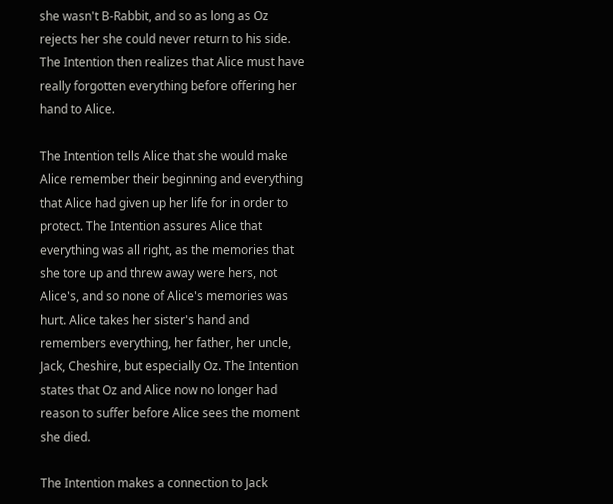she wasn't B-Rabbit, and so as long as Oz rejects her she could never return to his side. The Intention then realizes that Alice must have really forgotten everything before offering her hand to Alice.

The Intention tells Alice that she would make Alice remember their beginning and everything that Alice had given up her life for in order to protect. The Intention assures Alice that everything was all right, as the memories that she tore up and threw away were hers, not Alice's, and so none of Alice's memories was hurt. Alice takes her sister's hand and remembers everything, her father, her uncle, Jack, Cheshire, but especially Oz. The Intention states that Oz and Alice now no longer had reason to suffer before Alice sees the moment she died.

The Intention makes a connection to Jack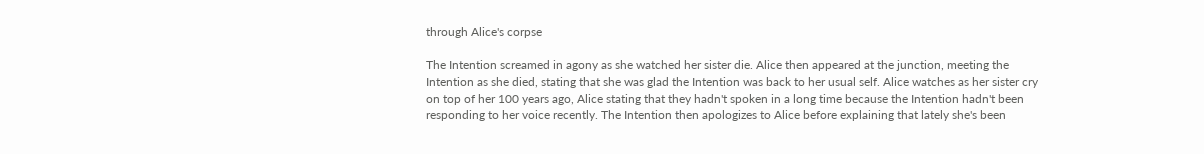through Alice's corpse

The Intention screamed in agony as she watched her sister die. Alice then appeared at the junction, meeting the Intention as she died, stating that she was glad the Intention was back to her usual self. Alice watches as her sister cry on top of her 100 years ago, Alice stating that they hadn't spoken in a long time because the Intention hadn't been responding to her voice recently. The Intention then apologizes to Alice before explaining that lately she's been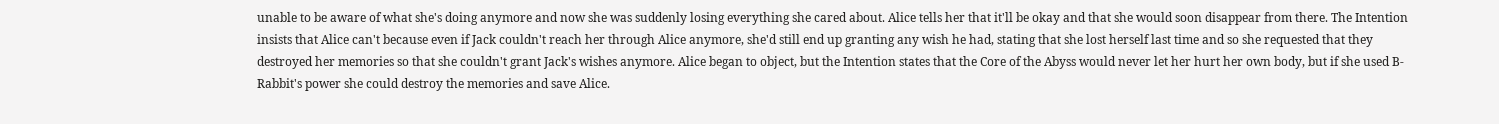unable to be aware of what she's doing anymore and now she was suddenly losing everything she cared about. Alice tells her that it'll be okay and that she would soon disappear from there. The Intention insists that Alice can't because even if Jack couldn't reach her through Alice anymore, she'd still end up granting any wish he had, stating that she lost herself last time and so she requested that they destroyed her memories so that she couldn't grant Jack's wishes anymore. Alice began to object, but the Intention states that the Core of the Abyss would never let her hurt her own body, but if she used B-Rabbit's power she could destroy the memories and save Alice.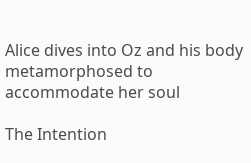Alice dives into Oz and his body metamorphosed to accommodate her soul

The Intention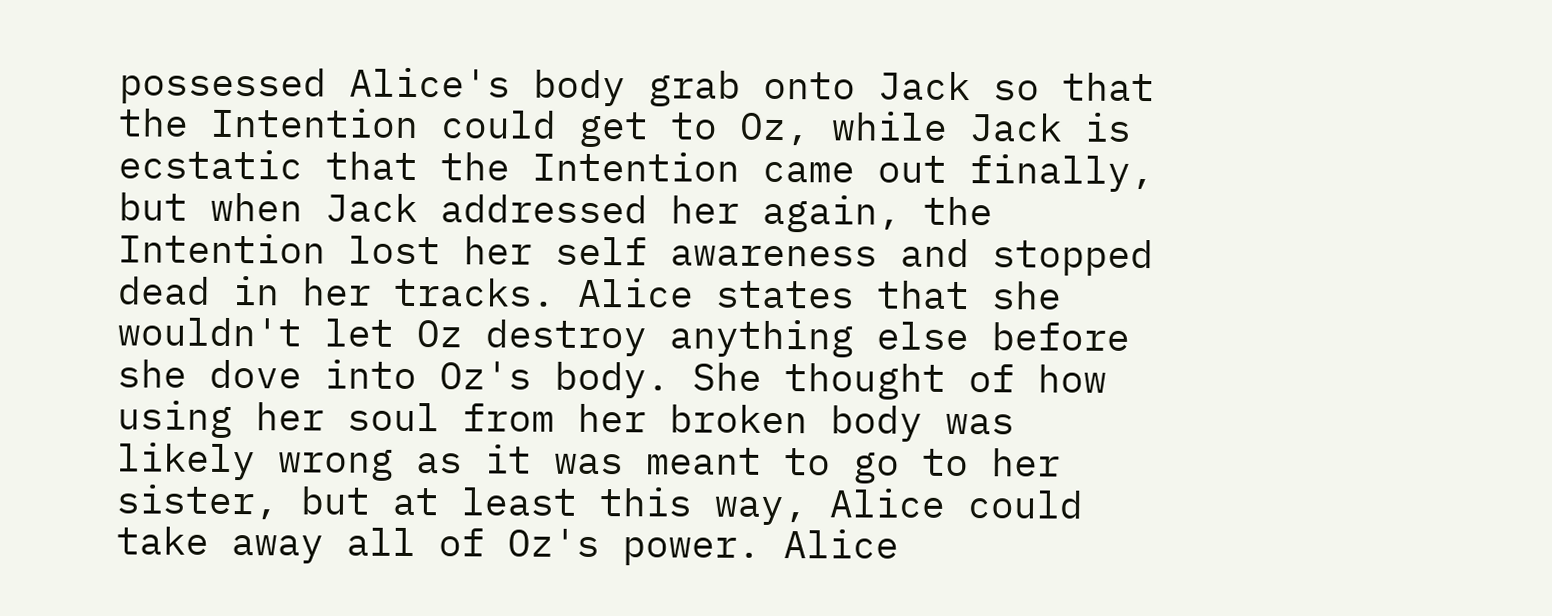possessed Alice's body grab onto Jack so that the Intention could get to Oz, while Jack is ecstatic that the Intention came out finally, but when Jack addressed her again, the Intention lost her self awareness and stopped dead in her tracks. Alice states that she wouldn't let Oz destroy anything else before she dove into Oz's body. She thought of how using her soul from her broken body was likely wrong as it was meant to go to her sister, but at least this way, Alice could take away all of Oz's power. Alice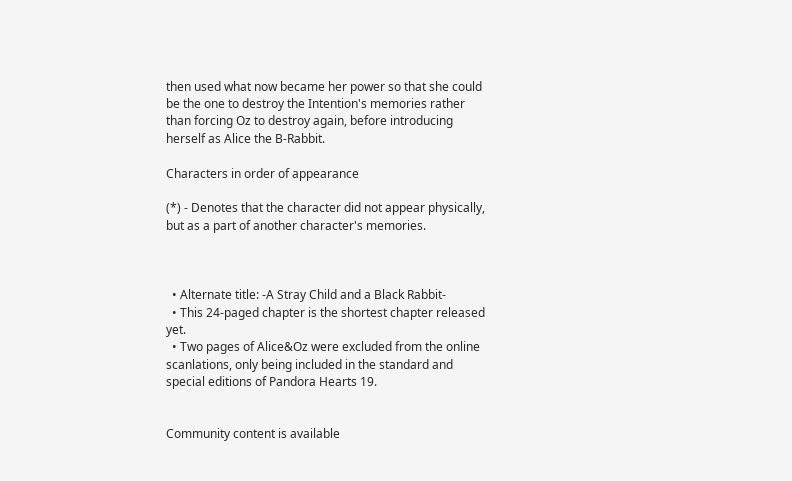then used what now became her power so that she could be the one to destroy the Intention's memories rather than forcing Oz to destroy again, before introducing herself as Alice the B-Rabbit.

Characters in order of appearance

(*) - Denotes that the character did not appear physically, but as a part of another character's memories.



  • Alternate title: -A Stray Child and a Black Rabbit-
  • This 24-paged chapter is the shortest chapter released yet.
  • Two pages of Alice&Oz were excluded from the online scanlations, only being included in the standard and special editions of Pandora Hearts 19.


Community content is available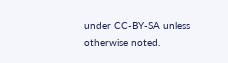under CC-BY-SA unless otherwise noted.